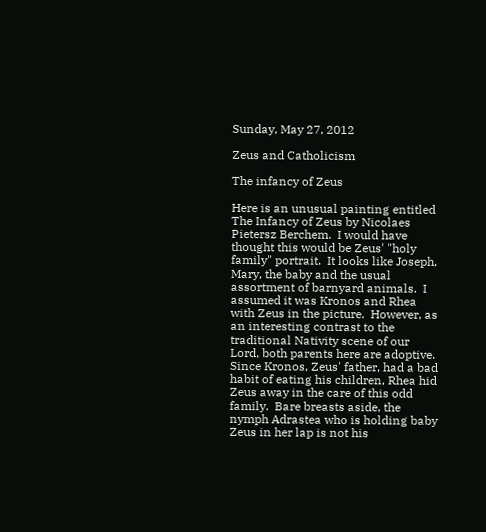Sunday, May 27, 2012

Zeus and Catholicism

The infancy of Zeus

Here is an unusual painting entitled The Infancy of Zeus by Nicolaes Pietersz Berchem.  I would have thought this would be Zeus' "holy family" portrait.  It looks like Joseph, Mary, the baby and the usual assortment of barnyard animals.  I assumed it was Kronos and Rhea with Zeus in the picture.  However, as an interesting contrast to the traditional Nativity scene of our Lord, both parents here are adoptive.  Since Kronos, Zeus' father, had a bad habit of eating his children, Rhea hid Zeus away in the care of this odd family.  Bare breasts aside, the nymph Adrastea who is holding baby Zeus in her lap is not his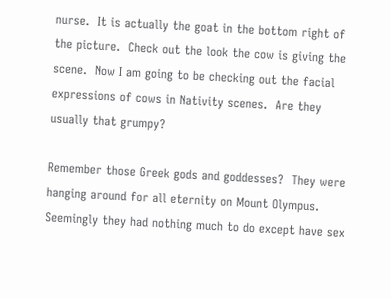nurse.  It is actually the goat in the bottom right of the picture.  Check out the look the cow is giving the scene.  Now I am going to be checking out the facial expressions of cows in Nativity scenes.  Are they usually that grumpy?

Remember those Greek gods and goddesses?  They were hanging around for all eternity on Mount Olympus.  Seemingly they had nothing much to do except have sex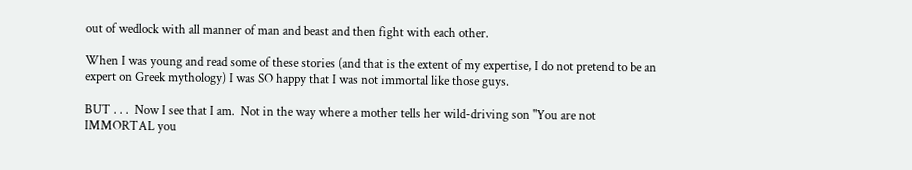out of wedlock with all manner of man and beast and then fight with each other.

When I was young and read some of these stories (and that is the extent of my expertise, I do not pretend to be an expert on Greek mythology) I was SO happy that I was not immortal like those guys.

BUT . . .  Now I see that I am.  Not in the way where a mother tells her wild-driving son "You are not IMMORTAL you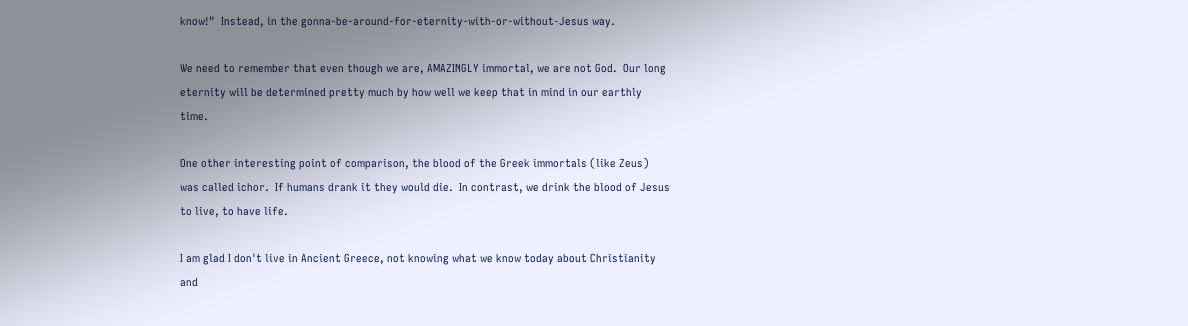know!"  Instead, in the gonna-be-around-for-eternity-with-or-without-Jesus way.

We need to remember that even though we are, AMAZINGLY immortal, we are not God.  Our long eternity will be determined pretty much by how well we keep that in mind in our earthly time.

One other interesting point of comparison, the blood of the Greek immortals (like Zeus) was called ichor.  If humans drank it they would die.  In contrast, we drink the blood of Jesus to live, to have life.

I am glad I don't live in Ancient Greece, not knowing what we know today about Christianity and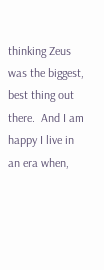thinking Zeus was the biggest, best thing out there.  And I am happy I live in an era when,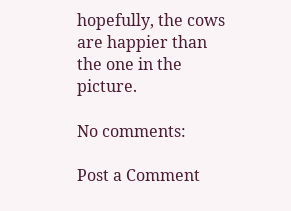hopefully, the cows are happier than the one in the picture.

No comments:

Post a Comment